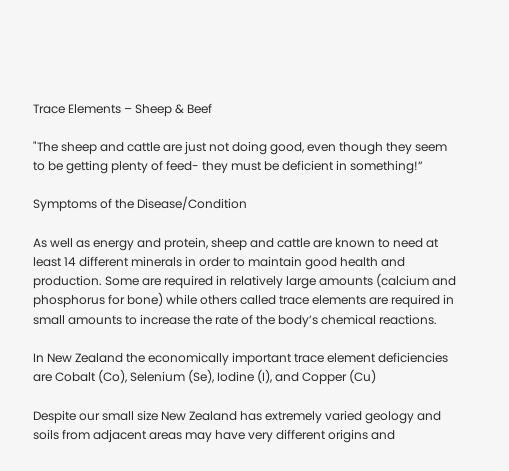Trace Elements – Sheep & Beef

"The sheep and cattle are just not doing good, even though they seem to be getting plenty of feed- they must be deficient in something!”

Symptoms of the Disease/Condition

As well as energy and protein, sheep and cattle are known to need at least 14 different minerals in order to maintain good health and production. Some are required in relatively large amounts (calcium and phosphorus for bone) while others called trace elements are required in small amounts to increase the rate of the body’s chemical reactions.

In New Zealand the economically important trace element deficiencies are Cobalt (Co), Selenium (Se), Iodine (I), and Copper (Cu)

Despite our small size New Zealand has extremely varied geology and soils from adjacent areas may have very different origins and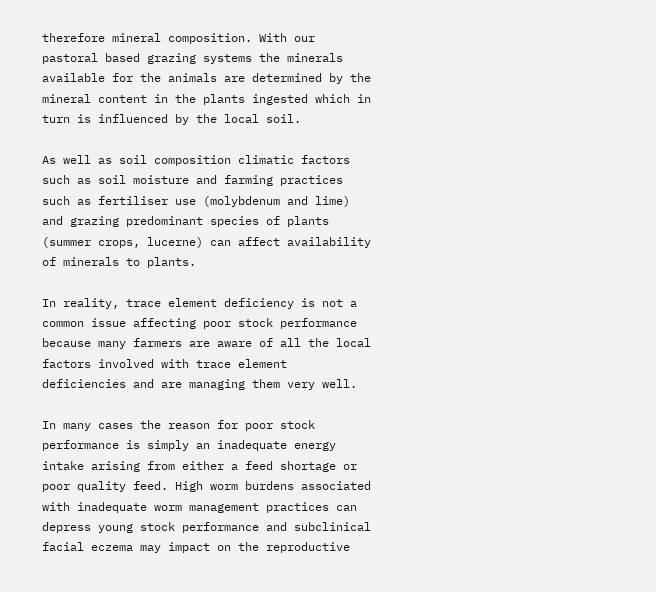therefore mineral composition. With our pastoral based grazing systems the minerals available for the animals are determined by the mineral content in the plants ingested which in turn is influenced by the local soil.

As well as soil composition climatic factors such as soil moisture and farming practices such as fertiliser use (molybdenum and lime) and grazing predominant species of plants (summer crops, lucerne) can affect availability of minerals to plants.

In reality, trace element deficiency is not a common issue affecting poor stock performance because many farmers are aware of all the local factors involved with trace element deficiencies and are managing them very well.

In many cases the reason for poor stock performance is simply an inadequate energy intake arising from either a feed shortage or poor quality feed. High worm burdens associated with inadequate worm management practices can depress young stock performance and subclinical facial eczema may impact on the reproductive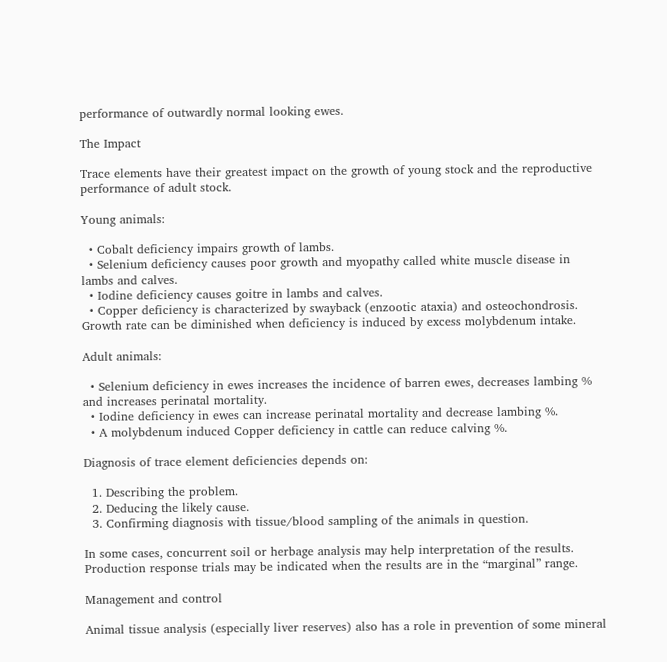performance of outwardly normal looking ewes.

The Impact

Trace elements have their greatest impact on the growth of young stock and the reproductive performance of adult stock.

Young animals:

  • Cobalt deficiency impairs growth of lambs.
  • Selenium deficiency causes poor growth and myopathy called white muscle disease in lambs and calves.
  • Iodine deficiency causes goitre in lambs and calves.
  • Copper deficiency is characterized by swayback (enzootic ataxia) and osteochondrosis. Growth rate can be diminished when deficiency is induced by excess molybdenum intake.

Adult animals:

  • Selenium deficiency in ewes increases the incidence of barren ewes, decreases lambing % and increases perinatal mortality.
  • Iodine deficiency in ewes can increase perinatal mortality and decrease lambing %.
  • A molybdenum induced Copper deficiency in cattle can reduce calving %.

Diagnosis of trace element deficiencies depends on:

  1. Describing the problem.
  2. Deducing the likely cause.
  3. Confirming diagnosis with tissue/blood sampling of the animals in question.

In some cases, concurrent soil or herbage analysis may help interpretation of the results. Production response trials may be indicated when the results are in the “marginal” range.

Management and control

Animal tissue analysis (especially liver reserves) also has a role in prevention of some mineral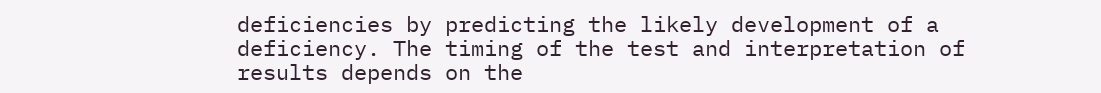deficiencies by predicting the likely development of a deficiency. The timing of the test and interpretation of results depends on the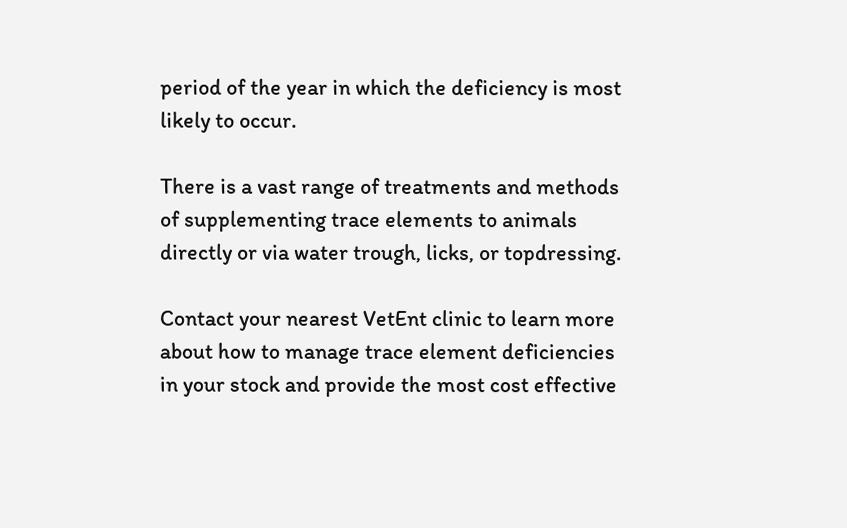period of the year in which the deficiency is most likely to occur.

There is a vast range of treatments and methods of supplementing trace elements to animals directly or via water trough, licks, or topdressing.

Contact your nearest VetEnt clinic to learn more about how to manage trace element deficiencies in your stock and provide the most cost effective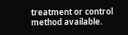treatment or control method available.